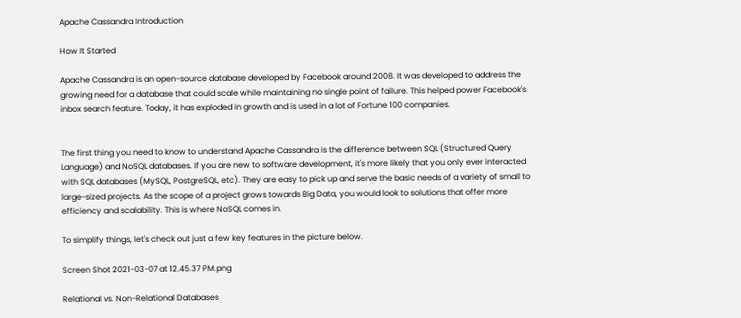Apache Cassandra Introduction

How It Started

Apache Cassandra is an open-source database developed by Facebook around 2008. It was developed to address the growing need for a database that could scale while maintaining no single point of failure. This helped power Facebook's inbox search feature. Today, it has exploded in growth and is used in a lot of Fortune 100 companies.


The first thing you need to know to understand Apache Cassandra is the difference between SQL (Structured Query Language) and NoSQL databases. If you are new to software development, it's more likely that you only ever interacted with SQL databases (MySQL, PostgreSQL, etc). They are easy to pick up and serve the basic needs of a variety of small to large-sized projects. As the scope of a project grows towards Big Data, you would look to solutions that offer more efficiency and scalability. This is where NoSQL comes in.

To simplify things, let's check out just a few key features in the picture below.

Screen Shot 2021-03-07 at 12.45.37 PM.png

Relational vs. Non-Relational Databases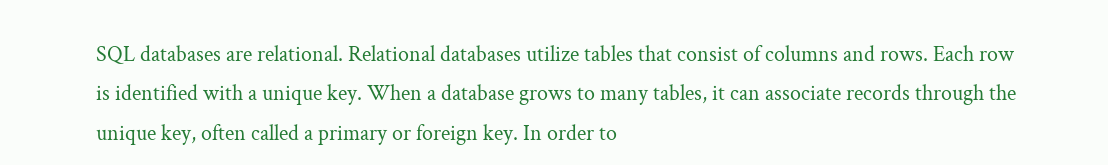SQL databases are relational. Relational databases utilize tables that consist of columns and rows. Each row is identified with a unique key. When a database grows to many tables, it can associate records through the unique key, often called a primary or foreign key. In order to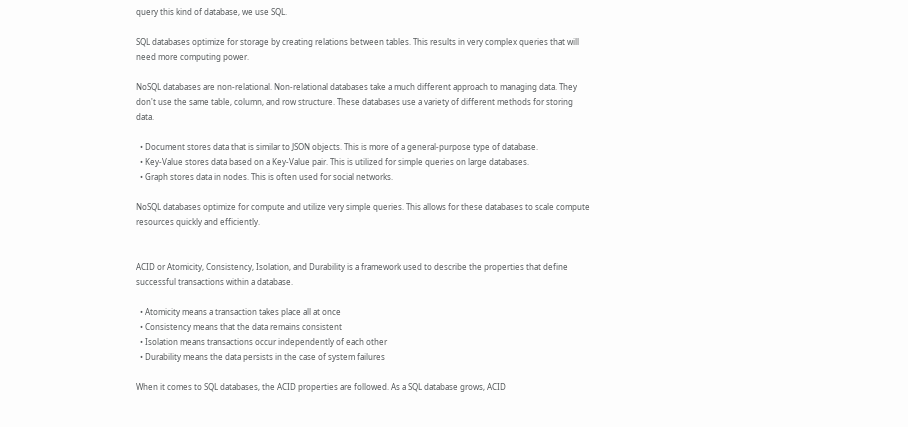query this kind of database, we use SQL.

SQL databases optimize for storage by creating relations between tables. This results in very complex queries that will need more computing power.

NoSQL databases are non-relational. Non-relational databases take a much different approach to managing data. They don't use the same table, column, and row structure. These databases use a variety of different methods for storing data.

  • Document stores data that is similar to JSON objects. This is more of a general-purpose type of database.
  • Key-Value stores data based on a Key-Value pair. This is utilized for simple queries on large databases.
  • Graph stores data in nodes. This is often used for social networks.

NoSQL databases optimize for compute and utilize very simple queries. This allows for these databases to scale compute resources quickly and efficiently.


ACID or Atomicity, Consistency, Isolation, and Durability is a framework used to describe the properties that define successful transactions within a database.

  • Atomicity means a transaction takes place all at once
  • Consistency means that the data remains consistent
  • Isolation means transactions occur independently of each other
  • Durability means the data persists in the case of system failures

When it comes to SQL databases, the ACID properties are followed. As a SQL database grows, ACID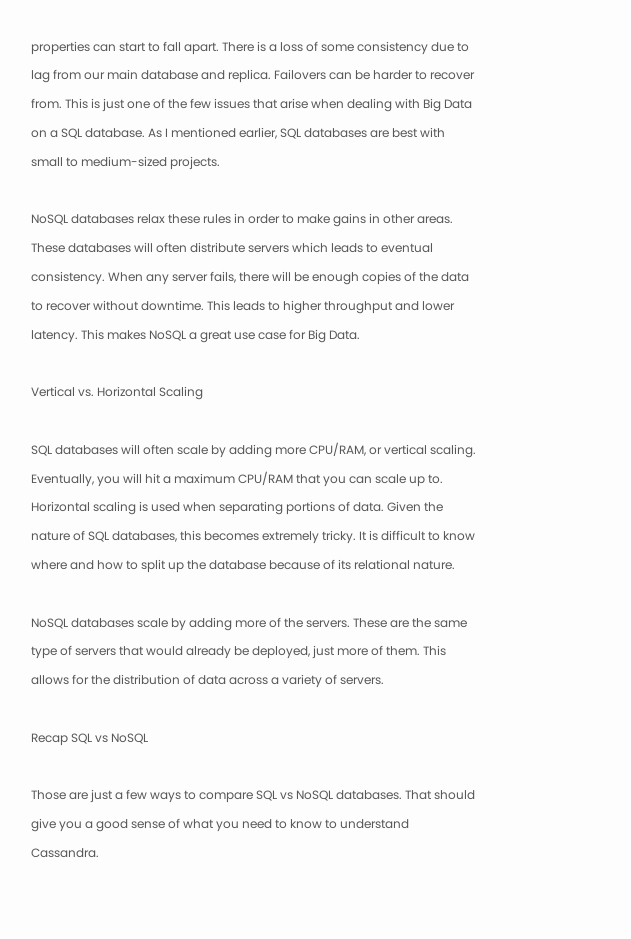properties can start to fall apart. There is a loss of some consistency due to lag from our main database and replica. Failovers can be harder to recover from. This is just one of the few issues that arise when dealing with Big Data on a SQL database. As I mentioned earlier, SQL databases are best with small to medium-sized projects.

NoSQL databases relax these rules in order to make gains in other areas. These databases will often distribute servers which leads to eventual consistency. When any server fails, there will be enough copies of the data to recover without downtime. This leads to higher throughput and lower latency. This makes NoSQL a great use case for Big Data.

Vertical vs. Horizontal Scaling

SQL databases will often scale by adding more CPU/RAM, or vertical scaling. Eventually, you will hit a maximum CPU/RAM that you can scale up to. Horizontal scaling is used when separating portions of data. Given the nature of SQL databases, this becomes extremely tricky. It is difficult to know where and how to split up the database because of its relational nature.

NoSQL databases scale by adding more of the servers. These are the same type of servers that would already be deployed, just more of them. This allows for the distribution of data across a variety of servers.

Recap SQL vs NoSQL

Those are just a few ways to compare SQL vs NoSQL databases. That should give you a good sense of what you need to know to understand Cassandra.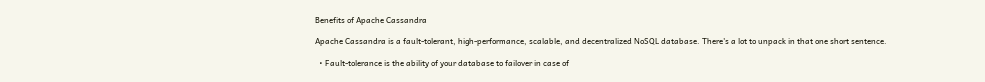Benefits of Apache Cassandra

Apache Cassandra is a fault-tolerant, high-performance, scalable, and decentralized NoSQL database. There's a lot to unpack in that one short sentence.

  • Fault-tolerance is the ability of your database to failover in case of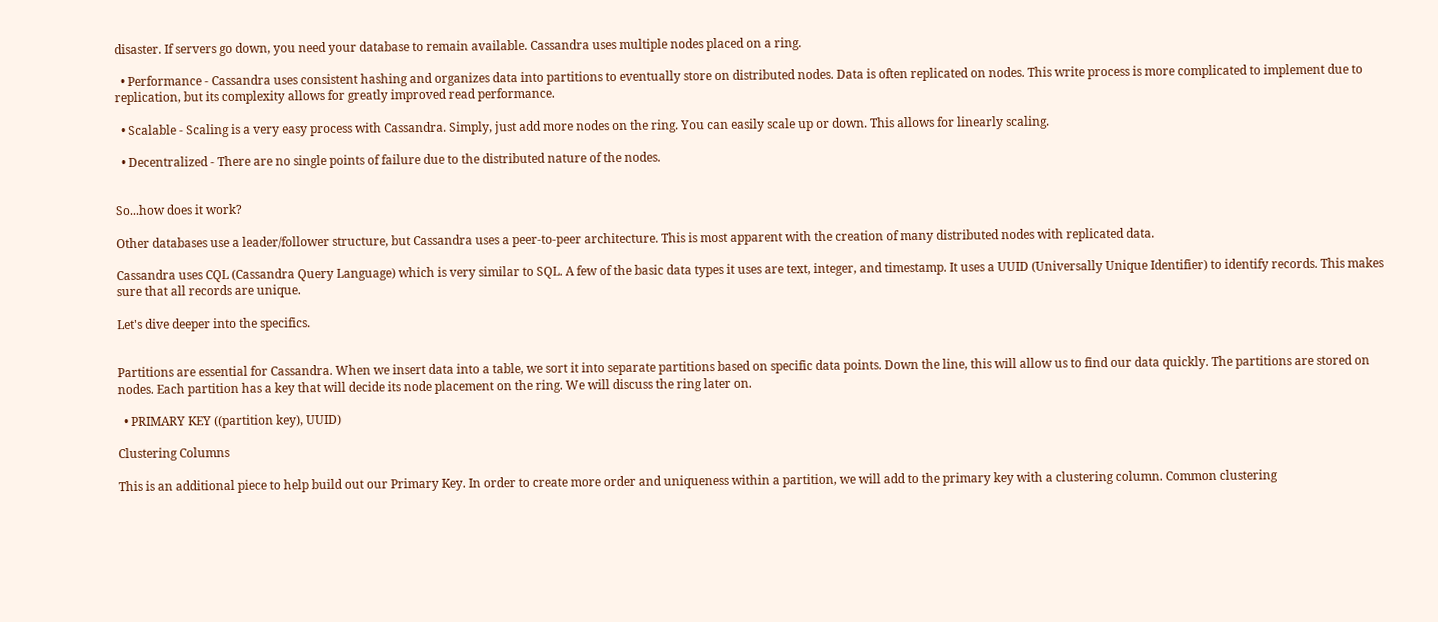disaster. If servers go down, you need your database to remain available. Cassandra uses multiple nodes placed on a ring.

  • Performance - Cassandra uses consistent hashing and organizes data into partitions to eventually store on distributed nodes. Data is often replicated on nodes. This write process is more complicated to implement due to replication, but its complexity allows for greatly improved read performance.

  • Scalable - Scaling is a very easy process with Cassandra. Simply, just add more nodes on the ring. You can easily scale up or down. This allows for linearly scaling.

  • Decentralized - There are no single points of failure due to the distributed nature of the nodes.


So...how does it work?

Other databases use a leader/follower structure, but Cassandra uses a peer-to-peer architecture. This is most apparent with the creation of many distributed nodes with replicated data.

Cassandra uses CQL (Cassandra Query Language) which is very similar to SQL. A few of the basic data types it uses are text, integer, and timestamp. It uses a UUID (Universally Unique Identifier) to identify records. This makes sure that all records are unique.

Let's dive deeper into the specifics.


Partitions are essential for Cassandra. When we insert data into a table, we sort it into separate partitions based on specific data points. Down the line, this will allow us to find our data quickly. The partitions are stored on nodes. Each partition has a key that will decide its node placement on the ring. We will discuss the ring later on.

  • PRIMARY KEY ((partition key), UUID)

Clustering Columns

This is an additional piece to help build out our Primary Key. In order to create more order and uniqueness within a partition, we will add to the primary key with a clustering column. Common clustering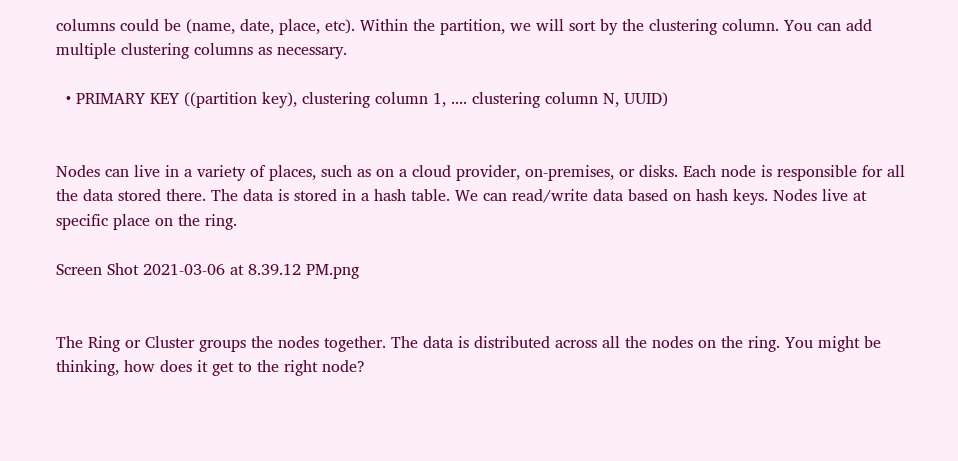columns could be (name, date, place, etc). Within the partition, we will sort by the clustering column. You can add multiple clustering columns as necessary.

  • PRIMARY KEY ((partition key), clustering column 1, .... clustering column N, UUID)


Nodes can live in a variety of places, such as on a cloud provider, on-premises, or disks. Each node is responsible for all the data stored there. The data is stored in a hash table. We can read/write data based on hash keys. Nodes live at specific place on the ring.

Screen Shot 2021-03-06 at 8.39.12 PM.png


The Ring or Cluster groups the nodes together. The data is distributed across all the nodes on the ring. You might be thinking, how does it get to the right node?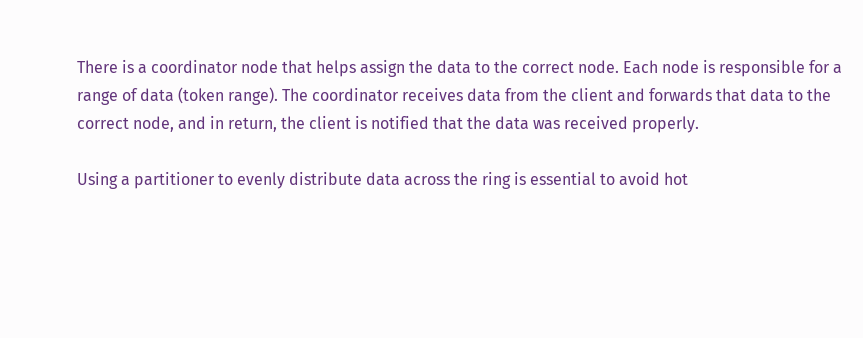There is a coordinator node that helps assign the data to the correct node. Each node is responsible for a range of data (token range). The coordinator receives data from the client and forwards that data to the correct node, and in return, the client is notified that the data was received properly.

Using a partitioner to evenly distribute data across the ring is essential to avoid hot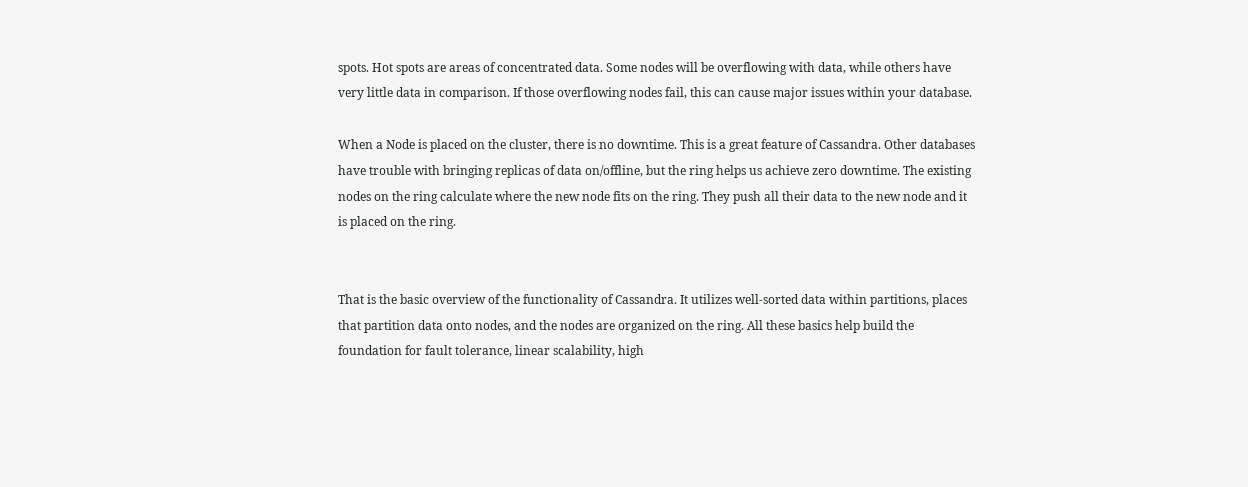spots. Hot spots are areas of concentrated data. Some nodes will be overflowing with data, while others have very little data in comparison. If those overflowing nodes fail, this can cause major issues within your database.

When a Node is placed on the cluster, there is no downtime. This is a great feature of Cassandra. Other databases have trouble with bringing replicas of data on/offline, but the ring helps us achieve zero downtime. The existing nodes on the ring calculate where the new node fits on the ring. They push all their data to the new node and it is placed on the ring.


That is the basic overview of the functionality of Cassandra. It utilizes well-sorted data within partitions, places that partition data onto nodes, and the nodes are organized on the ring. All these basics help build the foundation for fault tolerance, linear scalability, high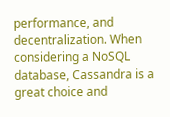performance, and decentralization. When considering a NoSQL database, Cassandra is a great choice and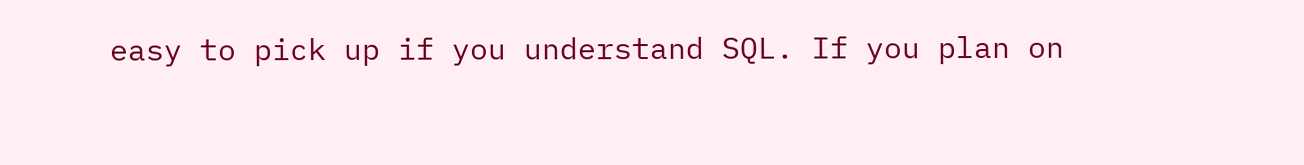easy to pick up if you understand SQL. If you plan on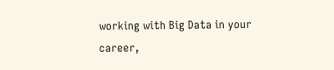working with Big Data in your career,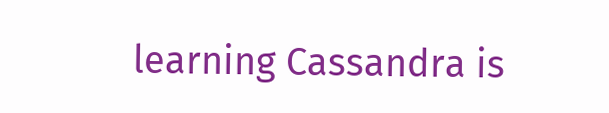learning Cassandra is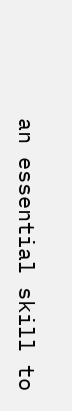an essential skill to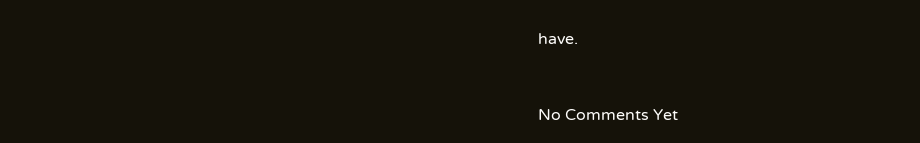have.


No Comments Yet